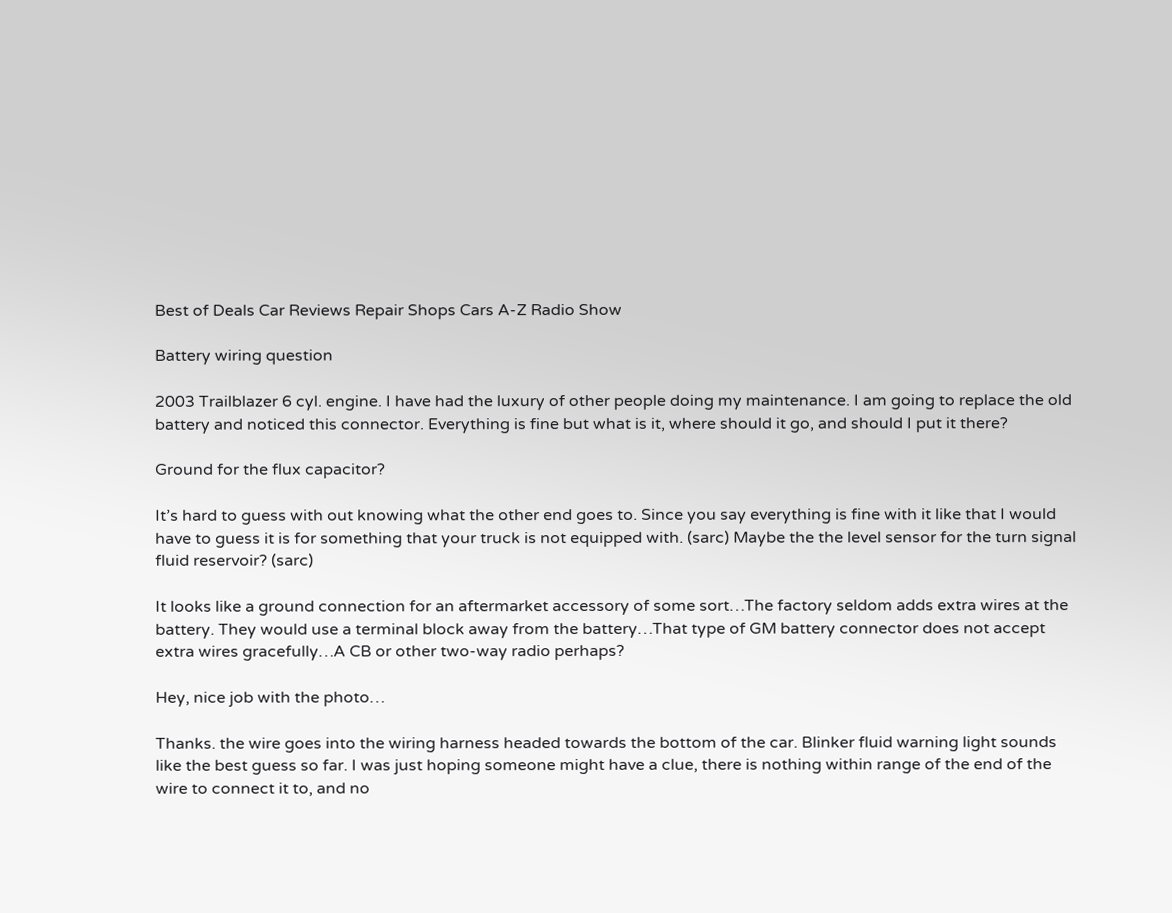Best of Deals Car Reviews Repair Shops Cars A-Z Radio Show

Battery wiring question

2003 Trailblazer 6 cyl. engine. I have had the luxury of other people doing my maintenance. I am going to replace the old battery and noticed this connector. Everything is fine but what is it, where should it go, and should I put it there?

Ground for the flux capacitor?

It’s hard to guess with out knowing what the other end goes to. Since you say everything is fine with it like that I would have to guess it is for something that your truck is not equipped with. (sarc) Maybe the the level sensor for the turn signal fluid reservoir? (sarc)

It looks like a ground connection for an aftermarket accessory of some sort…The factory seldom adds extra wires at the battery. They would use a terminal block away from the battery…That type of GM battery connector does not accept extra wires gracefully…A CB or other two-way radio perhaps?

Hey, nice job with the photo…

Thanks. the wire goes into the wiring harness headed towards the bottom of the car. Blinker fluid warning light sounds like the best guess so far. I was just hoping someone might have a clue, there is nothing within range of the end of the wire to connect it to, and no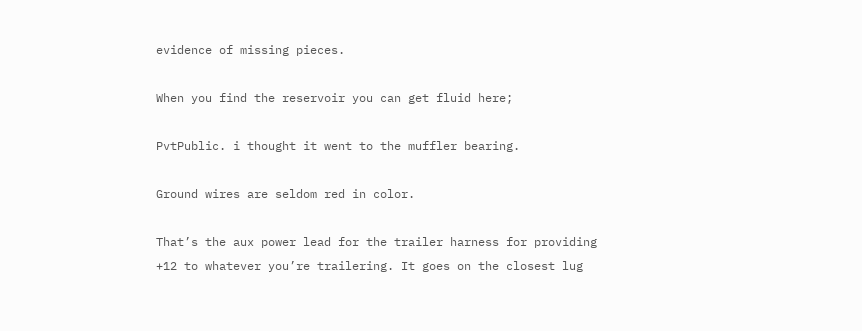evidence of missing pieces.

When you find the reservoir you can get fluid here;

PvtPublic. i thought it went to the muffler bearing.

Ground wires are seldom red in color.

That’s the aux power lead for the trailer harness for providing +12 to whatever you’re trailering. It goes on the closest lug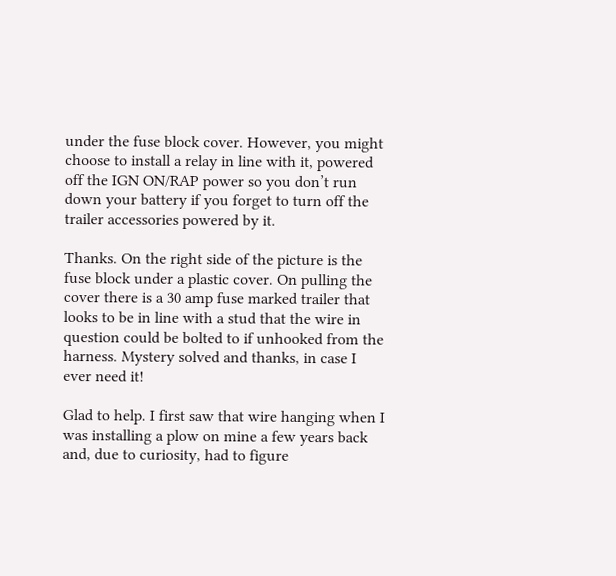under the fuse block cover. However, you might choose to install a relay in line with it, powered off the IGN ON/RAP power so you don’t run down your battery if you forget to turn off the trailer accessories powered by it.

Thanks. On the right side of the picture is the fuse block under a plastic cover. On pulling the cover there is a 30 amp fuse marked trailer that looks to be in line with a stud that the wire in question could be bolted to if unhooked from the harness. Mystery solved and thanks, in case I ever need it!

Glad to help. I first saw that wire hanging when I was installing a plow on mine a few years back and, due to curiosity, had to figure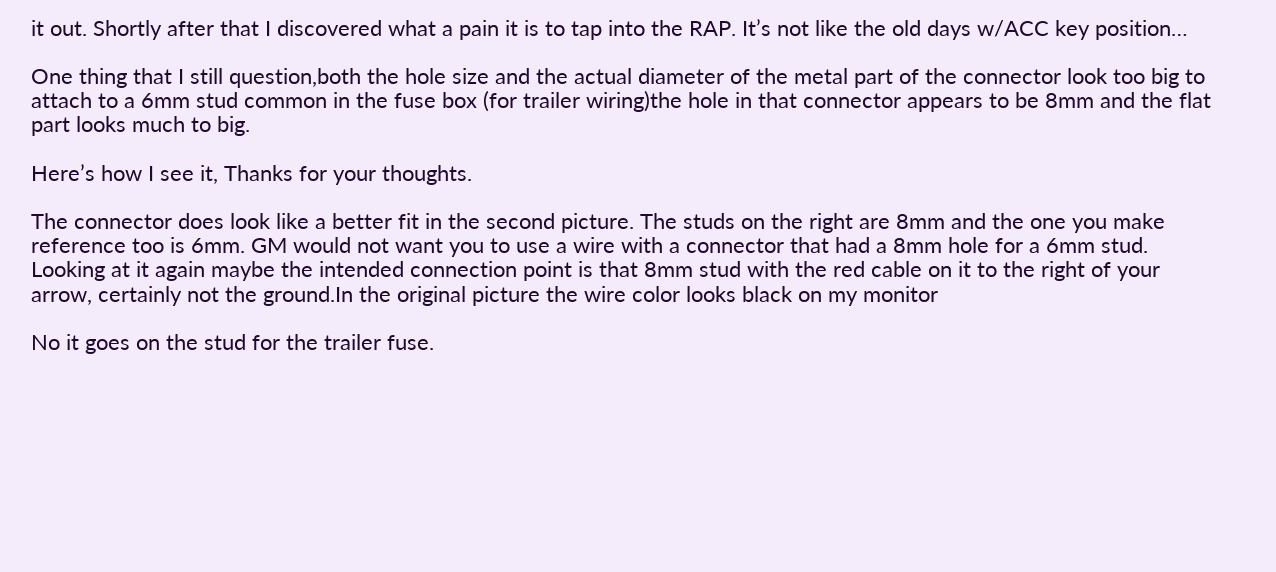it out. Shortly after that I discovered what a pain it is to tap into the RAP. It’s not like the old days w/ACC key position…

One thing that I still question,both the hole size and the actual diameter of the metal part of the connector look too big to attach to a 6mm stud common in the fuse box (for trailer wiring)the hole in that connector appears to be 8mm and the flat part looks much to big.

Here’s how I see it, Thanks for your thoughts.

The connector does look like a better fit in the second picture. The studs on the right are 8mm and the one you make reference too is 6mm. GM would not want you to use a wire with a connector that had a 8mm hole for a 6mm stud. Looking at it again maybe the intended connection point is that 8mm stud with the red cable on it to the right of your arrow, certainly not the ground.In the original picture the wire color looks black on my monitor

No it goes on the stud for the trailer fuse.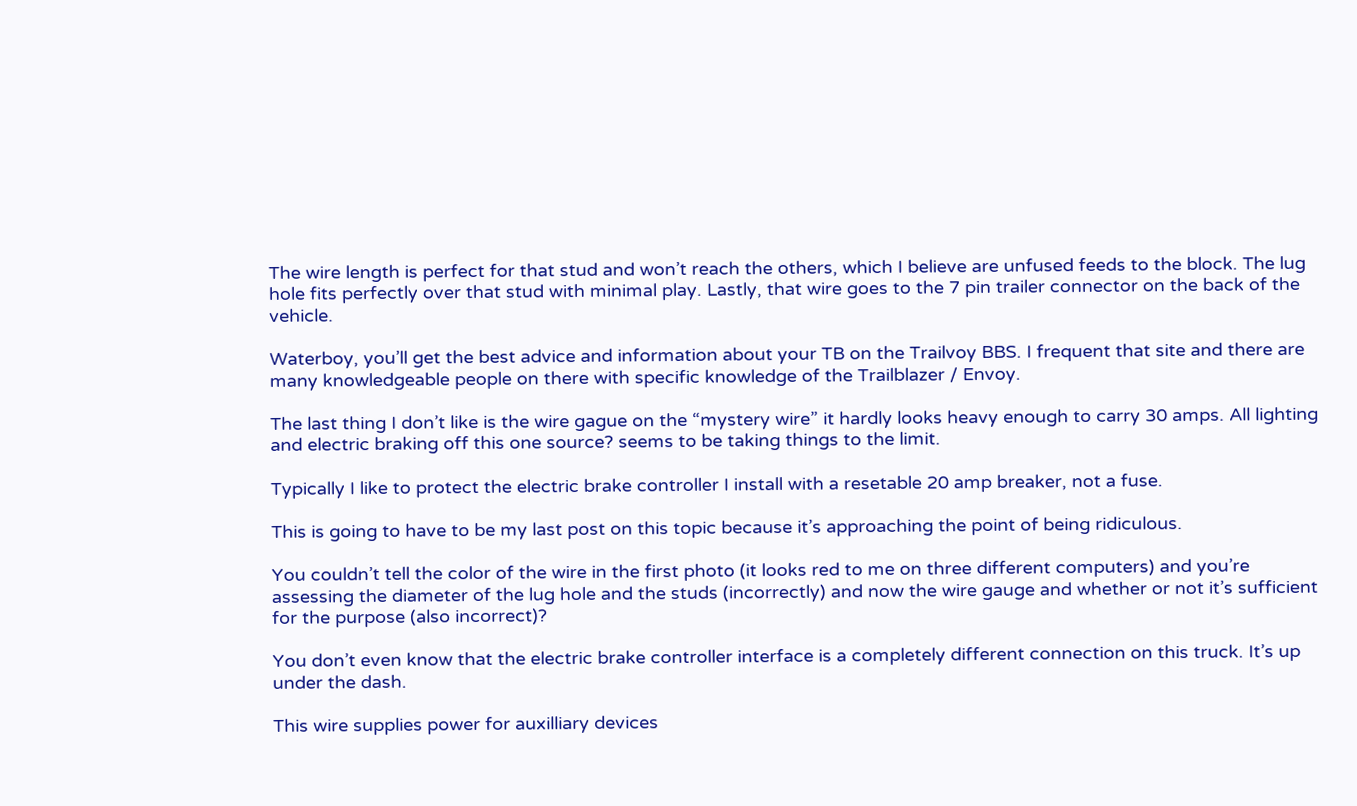The wire length is perfect for that stud and won’t reach the others, which I believe are unfused feeds to the block. The lug hole fits perfectly over that stud with minimal play. Lastly, that wire goes to the 7 pin trailer connector on the back of the vehicle.

Waterboy, you’ll get the best advice and information about your TB on the Trailvoy BBS. I frequent that site and there are many knowledgeable people on there with specific knowledge of the Trailblazer / Envoy.

The last thing I don’t like is the wire gague on the “mystery wire” it hardly looks heavy enough to carry 30 amps. All lighting and electric braking off this one source? seems to be taking things to the limit.

Typically I like to protect the electric brake controller I install with a resetable 20 amp breaker, not a fuse.

This is going to have to be my last post on this topic because it’s approaching the point of being ridiculous.

You couldn’t tell the color of the wire in the first photo (it looks red to me on three different computers) and you’re assessing the diameter of the lug hole and the studs (incorrectly) and now the wire gauge and whether or not it’s sufficient for the purpose (also incorrect)?

You don’t even know that the electric brake controller interface is a completely different connection on this truck. It’s up under the dash.

This wire supplies power for auxilliary devices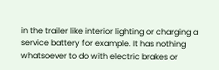in the trailer like interior lighting or charging a service battery for example. It has nothing whatsoever to do with electric brakes or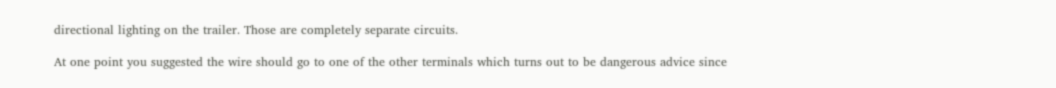directional lighting on the trailer. Those are completely separate circuits.

At one point you suggested the wire should go to one of the other terminals which turns out to be dangerous advice since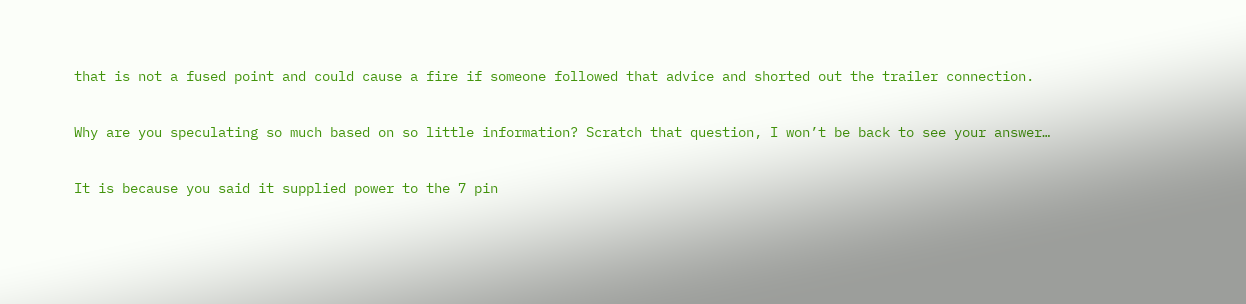that is not a fused point and could cause a fire if someone followed that advice and shorted out the trailer connection.

Why are you speculating so much based on so little information? Scratch that question, I won’t be back to see your answer…

It is because you said it supplied power to the 7 pin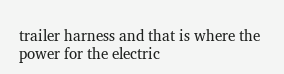trailer harness and that is where the power for the electric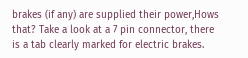brakes (if any) are supplied their power,Hows that? Take a look at a 7 pin connector, there is a tab clearly marked for electric brakes.